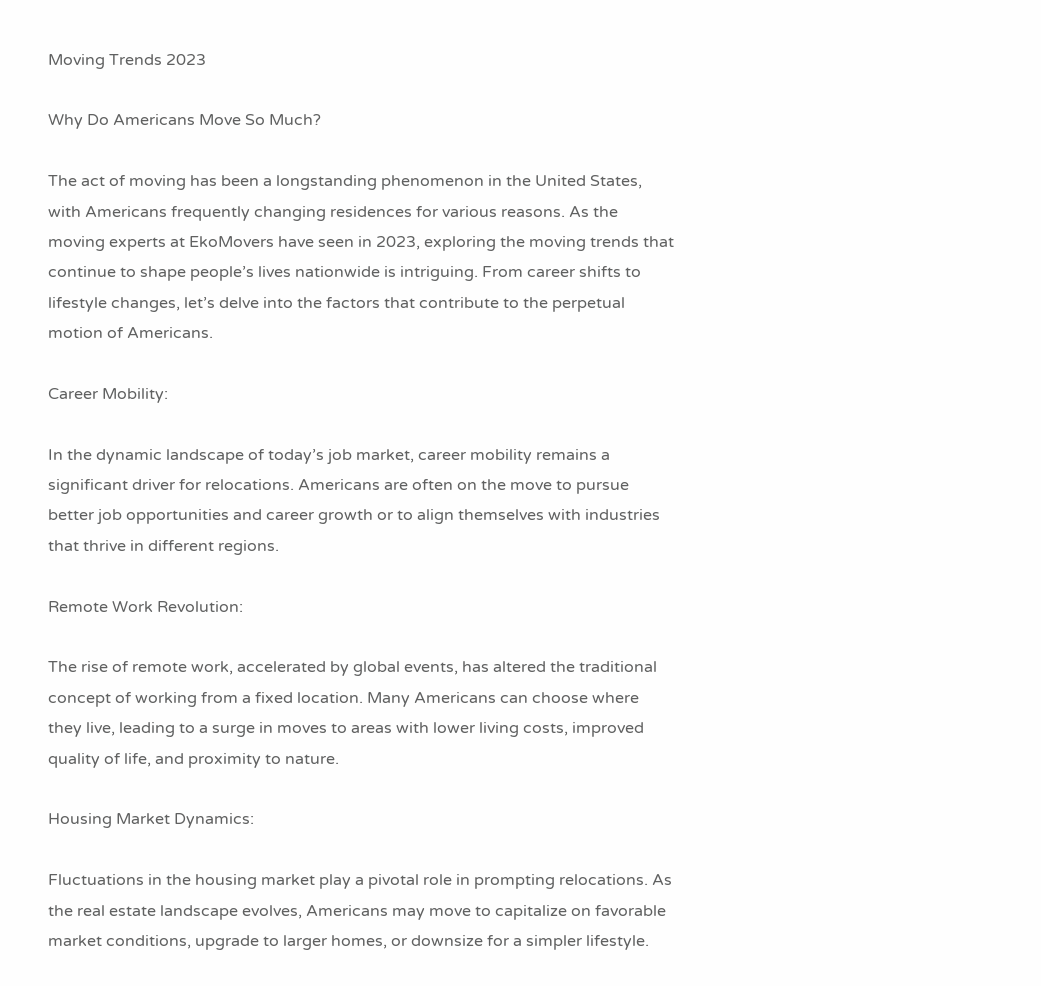Moving Trends 2023

Why Do Americans Move So Much?

The act of moving has been a longstanding phenomenon in the United States, with Americans frequently changing residences for various reasons. As the moving experts at EkoMovers have seen in 2023, exploring the moving trends that continue to shape people’s lives nationwide is intriguing. From career shifts to lifestyle changes, let’s delve into the factors that contribute to the perpetual motion of Americans.

Career Mobility:

In the dynamic landscape of today’s job market, career mobility remains a significant driver for relocations. Americans are often on the move to pursue better job opportunities and career growth or to align themselves with industries that thrive in different regions.

Remote Work Revolution:

The rise of remote work, accelerated by global events, has altered the traditional concept of working from a fixed location. Many Americans can choose where they live, leading to a surge in moves to areas with lower living costs, improved quality of life, and proximity to nature.

Housing Market Dynamics:

Fluctuations in the housing market play a pivotal role in prompting relocations. As the real estate landscape evolves, Americans may move to capitalize on favorable market conditions, upgrade to larger homes, or downsize for a simpler lifestyle.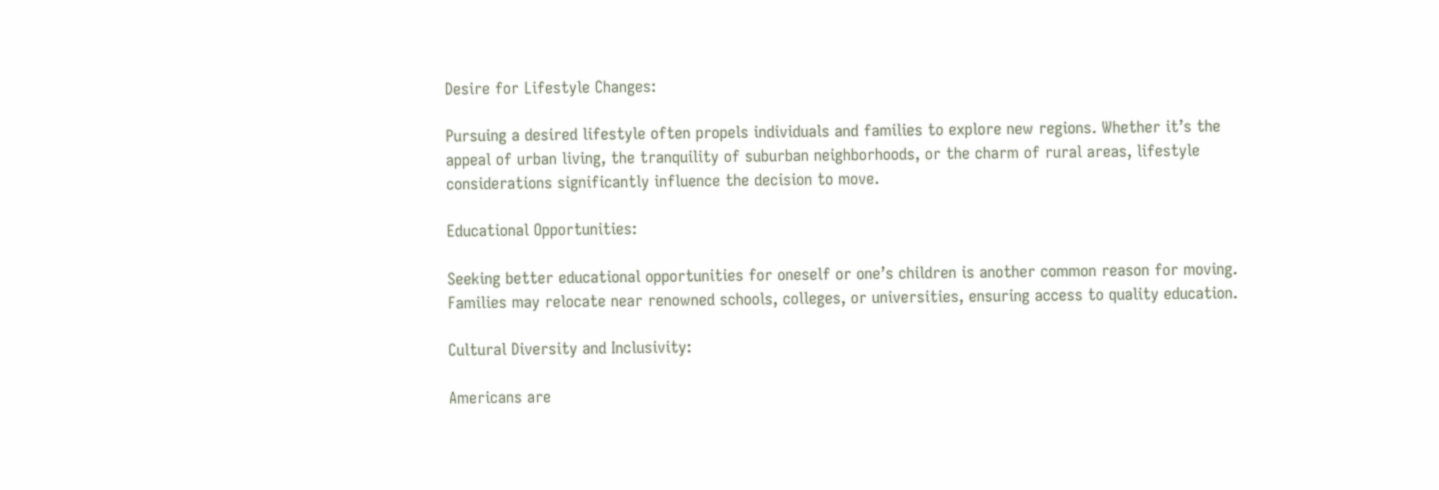Desire for Lifestyle Changes:

Pursuing a desired lifestyle often propels individuals and families to explore new regions. Whether it’s the appeal of urban living, the tranquility of suburban neighborhoods, or the charm of rural areas, lifestyle considerations significantly influence the decision to move.

Educational Opportunities:

Seeking better educational opportunities for oneself or one’s children is another common reason for moving. Families may relocate near renowned schools, colleges, or universities, ensuring access to quality education.

Cultural Diversity and Inclusivity:

Americans are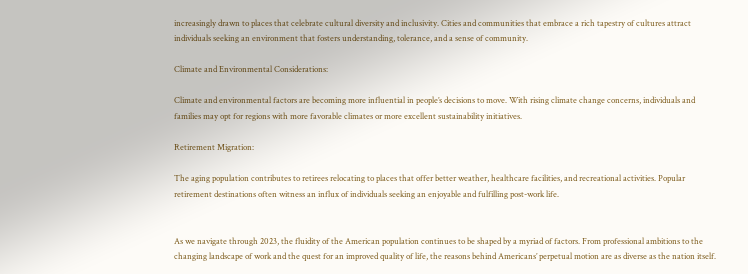increasingly drawn to places that celebrate cultural diversity and inclusivity. Cities and communities that embrace a rich tapestry of cultures attract individuals seeking an environment that fosters understanding, tolerance, and a sense of community.

Climate and Environmental Considerations:

Climate and environmental factors are becoming more influential in people’s decisions to move. With rising climate change concerns, individuals and families may opt for regions with more favorable climates or more excellent sustainability initiatives.

Retirement Migration:

The aging population contributes to retirees relocating to places that offer better weather, healthcare facilities, and recreational activities. Popular retirement destinations often witness an influx of individuals seeking an enjoyable and fulfilling post-work life.


As we navigate through 2023, the fluidity of the American population continues to be shaped by a myriad of factors. From professional ambitions to the changing landscape of work and the quest for an improved quality of life, the reasons behind Americans’ perpetual motion are as diverse as the nation itself.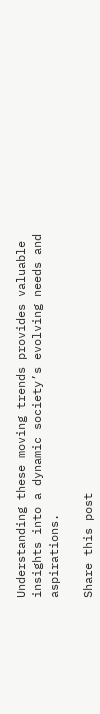Understanding these moving trends provides valuable insights into a dynamic society’s evolving needs and aspirations.

Share this post